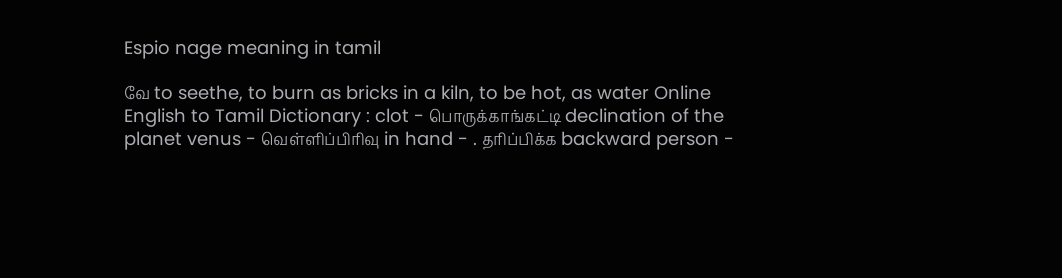Espio nage meaning in tamil

வே to seethe, to burn as bricks in a kiln, to be hot, as water Online English to Tamil Dictionary : clot - பொருக்காங்கட்டி declination of the planet venus - வெள்ளிப்பிரிவு in hand - . தரிப்பிக்க backward person -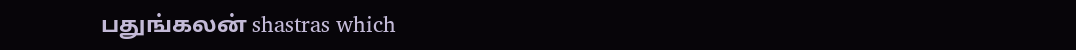பதுங்கலன் shastras which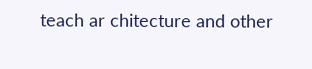teach ar chitecture and other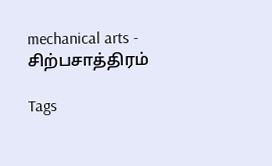mechanical arts - சிற்பசாத்திரம்

Tags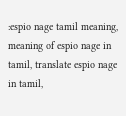:espio nage tamil meaning, meaning of espio nage in tamil, translate espio nage in tamil,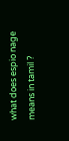what does espio nage means in tamil ?